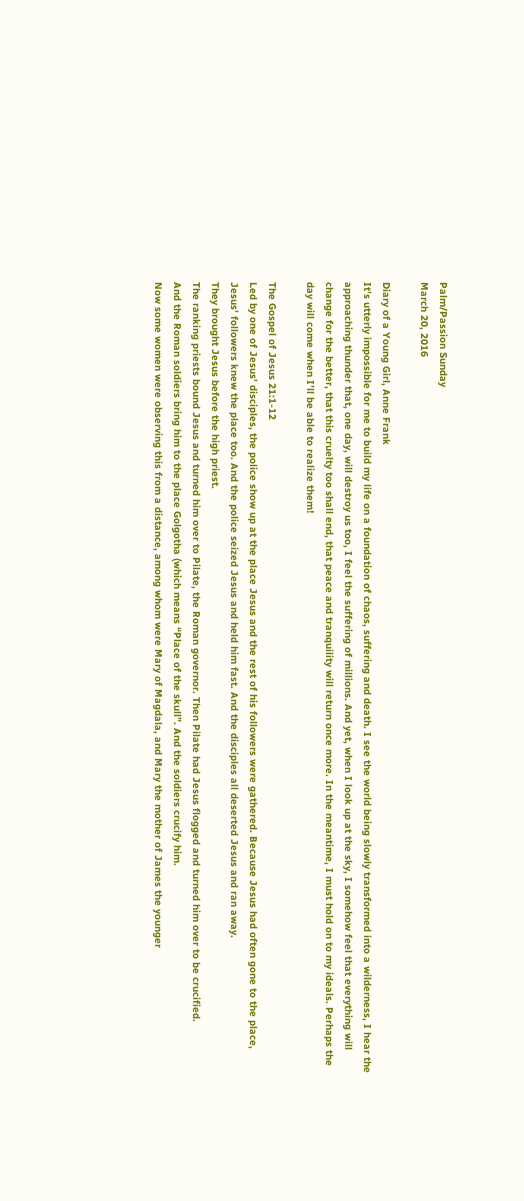Palm/Passion Sunday
March 20, 2016

Diary of a Young Girl, Anne Frank
It’s utterly impossible for me to build my life on a foundation of chaos, suffering and death. I see the world being slowly transformed into a wilderness, I hear the approaching thunder that, one day, will destroy us too, I feel the suffering of millions. And yet, when I look up at the sky, I somehow feel that everything will change for the better, that this cruelty too shall end, that peace and tranquility will return once more. In the meantime, I must hold on to my ideals. Perhaps the day will come when I’ll be able to realize them!

The Gospel of Jesus 21:1-12
Led by one of Jesus’ disciples, the police show up at the place Jesus and the rest of his followers were gathered. Because Jesus had often gone to the place, Jesus’ followers knew the place too. And the police seized Jesus and held him fast. And the disciples all deserted Jesus and ran away.
They brought Jesus before the high priest.
The ranking priests bound Jesus and turned him over to Pilate, the Roman governor. Then Pilate had Jesus flogged and turned him over to be crucified.
And the Roman soldiers bring him to the place Golgotha (which means “Place of the skull”. And the soldiers crucify him.
Now some women were observing this from a distance, among whom were Mary of Magdala, and Mary the mother of James the younger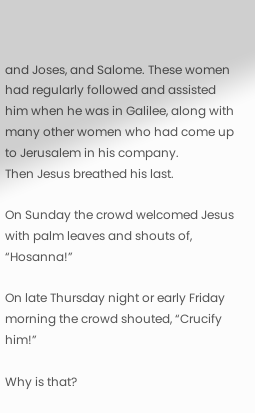and Joses, and Salome. These women had regularly followed and assisted him when he was in Galilee, along with many other women who had come up to Jerusalem in his company.
Then Jesus breathed his last.

On Sunday the crowd welcomed Jesus with palm leaves and shouts of, “Hosanna!”

On late Thursday night or early Friday morning the crowd shouted, “Crucify him!”

Why is that?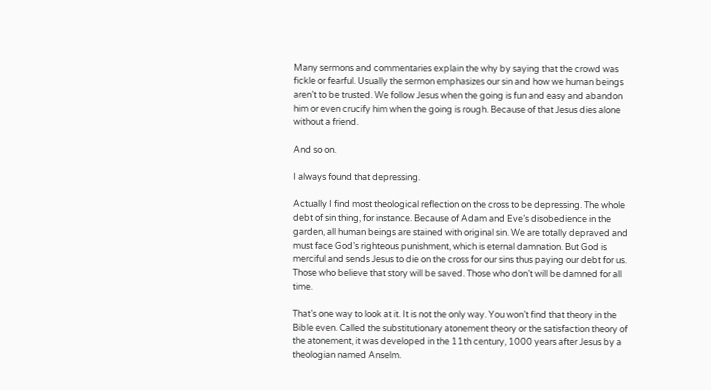Many sermons and commentaries explain the why by saying that the crowd was fickle or fearful. Usually the sermon emphasizes our sin and how we human beings aren’t to be trusted. We follow Jesus when the going is fun and easy and abandon him or even crucify him when the going is rough. Because of that Jesus dies alone without a friend.

And so on.

I always found that depressing.

Actually I find most theological reflection on the cross to be depressing. The whole debt of sin thing, for instance. Because of Adam and Eve’s disobedience in the garden, all human beings are stained with original sin. We are totally depraved and must face God’s righteous punishment, which is eternal damnation. But God is merciful and sends Jesus to die on the cross for our sins thus paying our debt for us. Those who believe that story will be saved. Those who don’t will be damned for all time.

That’s one way to look at it. It is not the only way. You won’t find that theory in the Bible even. Called the substitutionary atonement theory or the satisfaction theory of the atonement, it was developed in the 11th century, 1000 years after Jesus by a theologian named Anselm.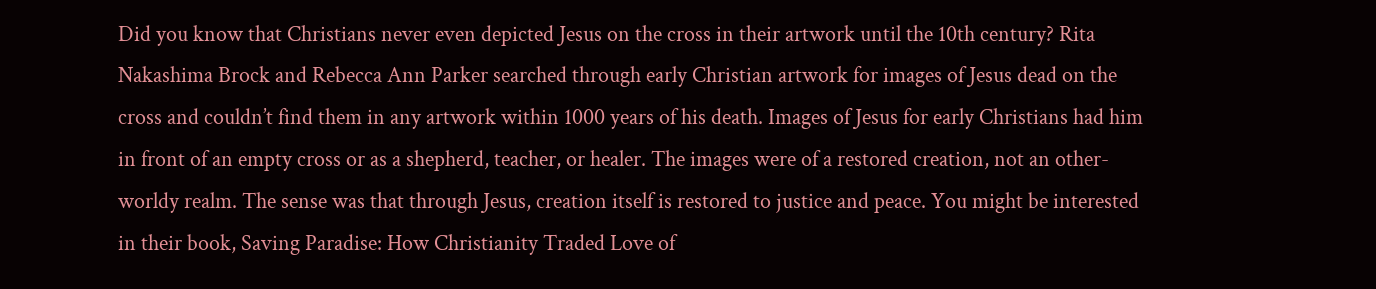Did you know that Christians never even depicted Jesus on the cross in their artwork until the 10th century? Rita Nakashima Brock and Rebecca Ann Parker searched through early Christian artwork for images of Jesus dead on the cross and couldn’t find them in any artwork within 1000 years of his death. Images of Jesus for early Christians had him in front of an empty cross or as a shepherd, teacher, or healer. The images were of a restored creation, not an other-worldy realm. The sense was that through Jesus, creation itself is restored to justice and peace. You might be interested in their book, Saving Paradise: How Christianity Traded Love of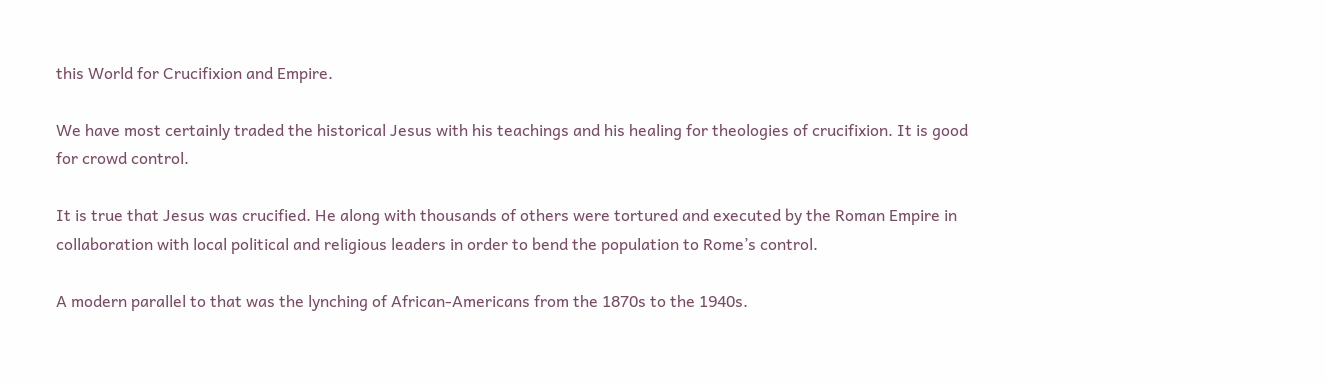this World for Crucifixion and Empire.

We have most certainly traded the historical Jesus with his teachings and his healing for theologies of crucifixion. It is good for crowd control.

It is true that Jesus was crucified. He along with thousands of others were tortured and executed by the Roman Empire in collaboration with local political and religious leaders in order to bend the population to Rome’s control.

A modern parallel to that was the lynching of African-Americans from the 1870s to the 1940s.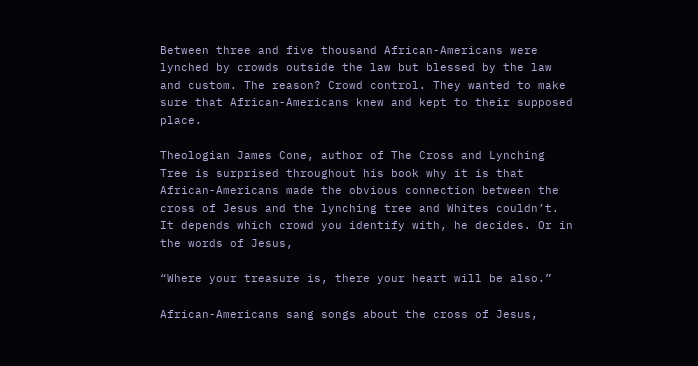Between three and five thousand African-Americans were lynched by crowds outside the law but blessed by the law and custom. The reason? Crowd control. They wanted to make sure that African-Americans knew and kept to their supposed place.

Theologian James Cone, author of The Cross and Lynching Tree is surprised throughout his book why it is that African-Americans made the obvious connection between the cross of Jesus and the lynching tree and Whites couldn’t. It depends which crowd you identify with, he decides. Or in the words of Jesus,

“Where your treasure is, there your heart will be also.”

African-Americans sang songs about the cross of Jesus,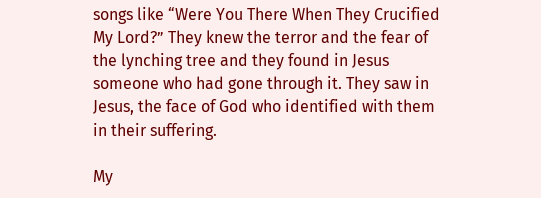songs like “Were You There When They Crucified My Lord?” They knew the terror and the fear of the lynching tree and they found in Jesus someone who had gone through it. They saw in Jesus, the face of God who identified with them in their suffering.

My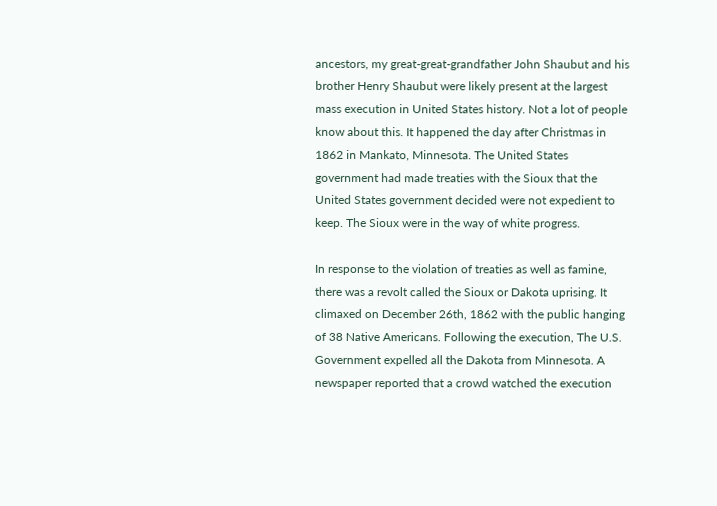ancestors, my great-great-grandfather John Shaubut and his brother Henry Shaubut were likely present at the largest mass execution in United States history. Not a lot of people know about this. It happened the day after Christmas in 1862 in Mankato, Minnesota. The United States government had made treaties with the Sioux that the United States government decided were not expedient to keep. The Sioux were in the way of white progress.

In response to the violation of treaties as well as famine, there was a revolt called the Sioux or Dakota uprising. It climaxed on December 26th, 1862 with the public hanging of 38 Native Americans. Following the execution, The U.S. Government expelled all the Dakota from Minnesota. A newspaper reported that a crowd watched the execution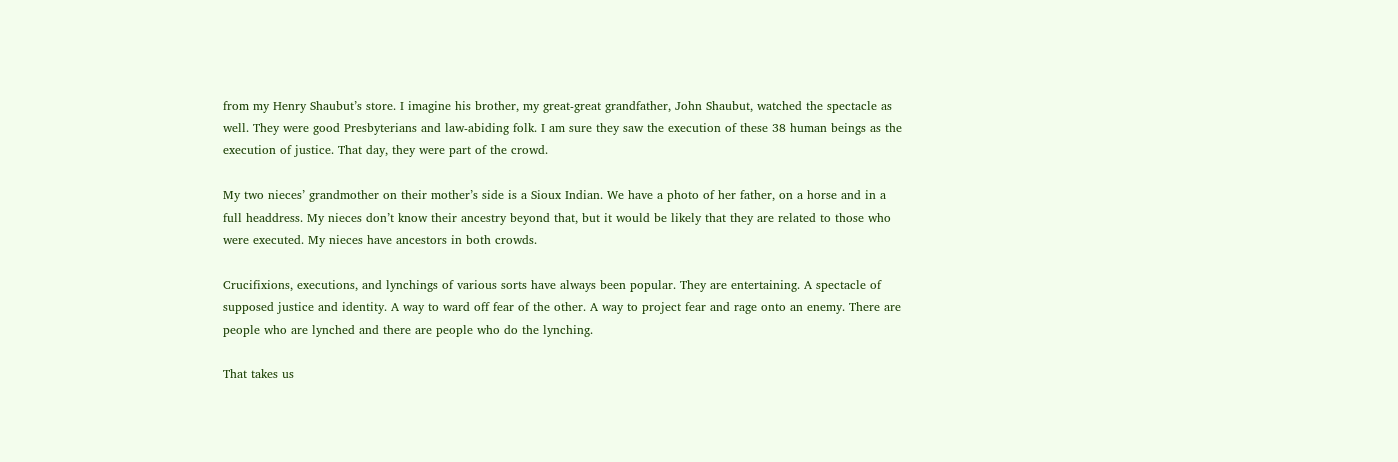from my Henry Shaubut’s store. I imagine his brother, my great-great grandfather, John Shaubut, watched the spectacle as well. They were good Presbyterians and law-abiding folk. I am sure they saw the execution of these 38 human beings as the execution of justice. That day, they were part of the crowd.

My two nieces’ grandmother on their mother’s side is a Sioux Indian. We have a photo of her father, on a horse and in a full headdress. My nieces don’t know their ancestry beyond that, but it would be likely that they are related to those who were executed. My nieces have ancestors in both crowds.

Crucifixions, executions, and lynchings of various sorts have always been popular. They are entertaining. A spectacle of supposed justice and identity. A way to ward off fear of the other. A way to project fear and rage onto an enemy. There are people who are lynched and there are people who do the lynching.

That takes us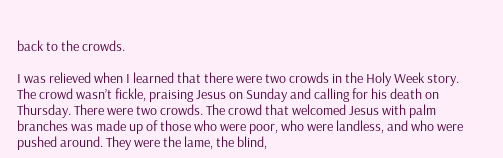back to the crowds.

I was relieved when I learned that there were two crowds in the Holy Week story. The crowd wasn’t fickle, praising Jesus on Sunday and calling for his death on Thursday. There were two crowds. The crowd that welcomed Jesus with palm branches was made up of those who were poor, who were landless, and who were pushed around. They were the lame, the blind,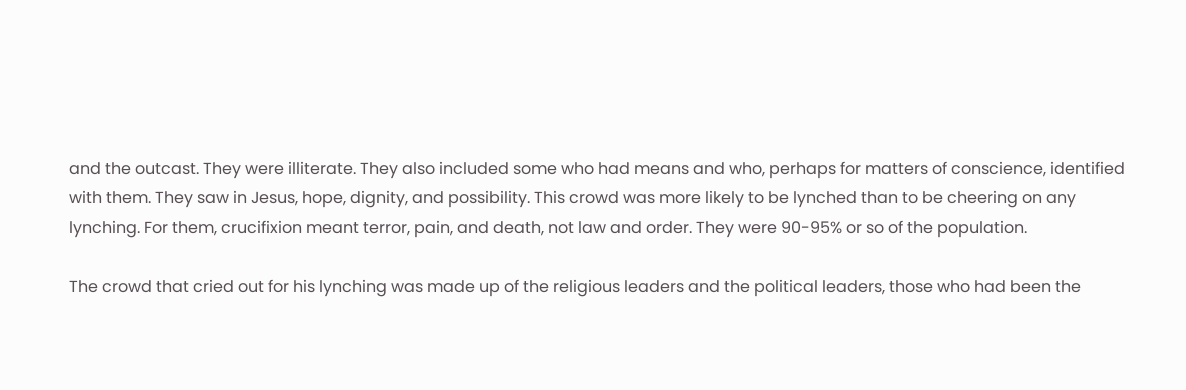and the outcast. They were illiterate. They also included some who had means and who, perhaps for matters of conscience, identified with them. They saw in Jesus, hope, dignity, and possibility. This crowd was more likely to be lynched than to be cheering on any lynching. For them, crucifixion meant terror, pain, and death, not law and order. They were 90-95% or so of the population.

The crowd that cried out for his lynching was made up of the religious leaders and the political leaders, those who had been the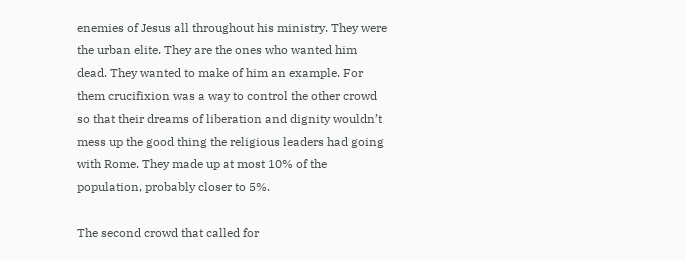enemies of Jesus all throughout his ministry. They were the urban elite. They are the ones who wanted him dead. They wanted to make of him an example. For them crucifixion was a way to control the other crowd so that their dreams of liberation and dignity wouldn’t mess up the good thing the religious leaders had going with Rome. They made up at most 10% of the population, probably closer to 5%.

The second crowd that called for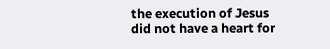the execution of Jesus did not have a heart for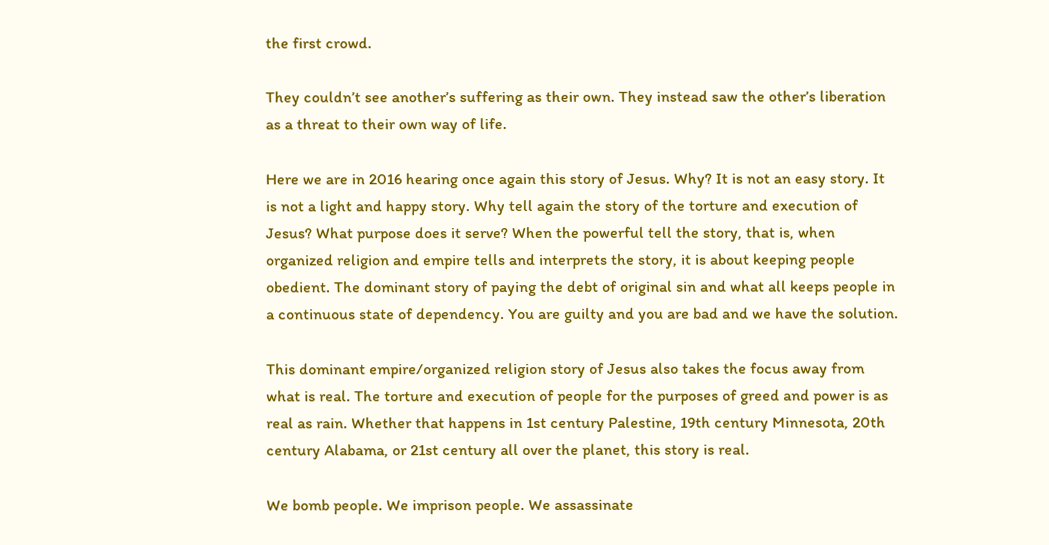the first crowd.

They couldn’t see another’s suffering as their own. They instead saw the other’s liberation as a threat to their own way of life.

Here we are in 2016 hearing once again this story of Jesus. Why? It is not an easy story. It is not a light and happy story. Why tell again the story of the torture and execution of Jesus? What purpose does it serve? When the powerful tell the story, that is, when organized religion and empire tells and interprets the story, it is about keeping people obedient. The dominant story of paying the debt of original sin and what all keeps people in a continuous state of dependency. You are guilty and you are bad and we have the solution.

This dominant empire/organized religion story of Jesus also takes the focus away from what is real. The torture and execution of people for the purposes of greed and power is as real as rain. Whether that happens in 1st century Palestine, 19th century Minnesota, 20th century Alabama, or 21st century all over the planet, this story is real.

We bomb people. We imprison people. We assassinate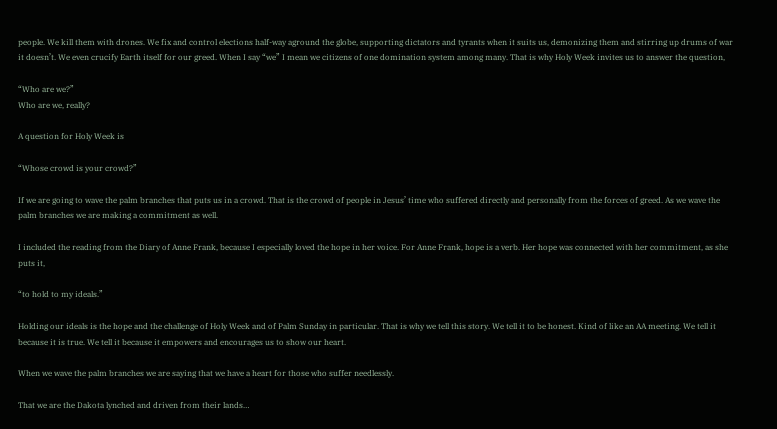people. We kill them with drones. We fix and control elections half-way aground the globe, supporting dictators and tyrants when it suits us, demonizing them and stirring up drums of war it doesn’t. We even crucify Earth itself for our greed. When I say “we” I mean we citizens of one domination system among many. That is why Holy Week invites us to answer the question,

“Who are we?”
Who are we, really?

A question for Holy Week is

“Whose crowd is your crowd?”

If we are going to wave the palm branches that puts us in a crowd. That is the crowd of people in Jesus’ time who suffered directly and personally from the forces of greed. As we wave the palm branches we are making a commitment as well.

I included the reading from the Diary of Anne Frank, because I especially loved the hope in her voice. For Anne Frank, hope is a verb. Her hope was connected with her commitment, as she puts it,

“to hold to my ideals.”

Holding our ideals is the hope and the challenge of Holy Week and of Palm Sunday in particular. That is why we tell this story. We tell it to be honest. Kind of like an AA meeting. We tell it because it is true. We tell it because it empowers and encourages us to show our heart.

When we wave the palm branches we are saying that we have a heart for those who suffer needlessly.

That we are the Dakota lynched and driven from their lands…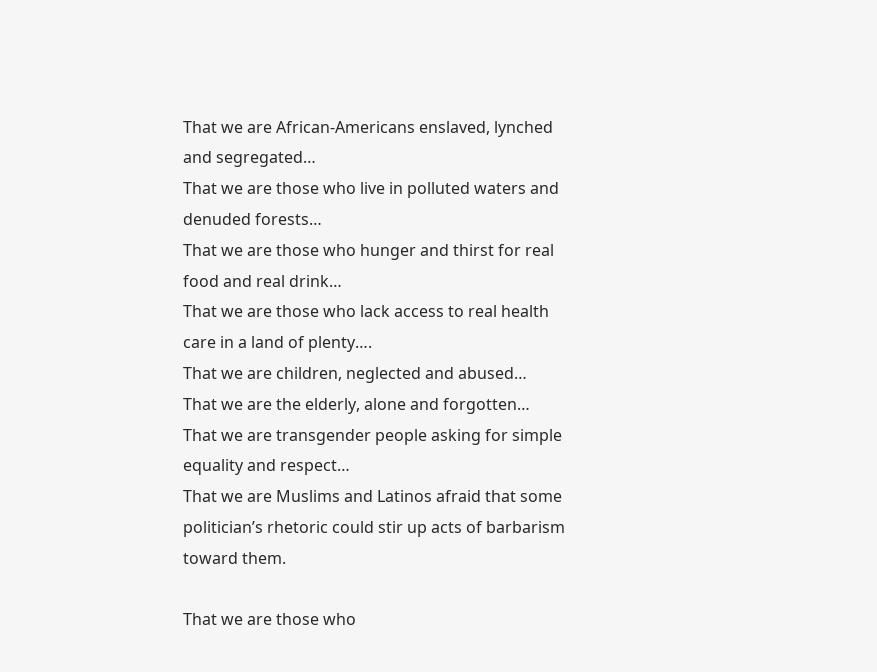That we are African-Americans enslaved, lynched and segregated…
That we are those who live in polluted waters and denuded forests…
That we are those who hunger and thirst for real food and real drink…
That we are those who lack access to real health care in a land of plenty….
That we are children, neglected and abused…
That we are the elderly, alone and forgotten…
That we are transgender people asking for simple equality and respect…
That we are Muslims and Latinos afraid that some politician’s rhetoric could stir up acts of barbarism toward them.

That we are those who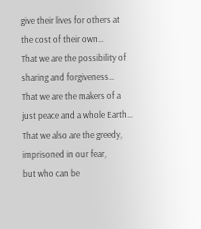give their lives for others at the cost of their own…
That we are the possibility of sharing and forgiveness…
That we are the makers of a just peace and a whole Earth…
That we also are the greedy, imprisoned in our fear,
but who can be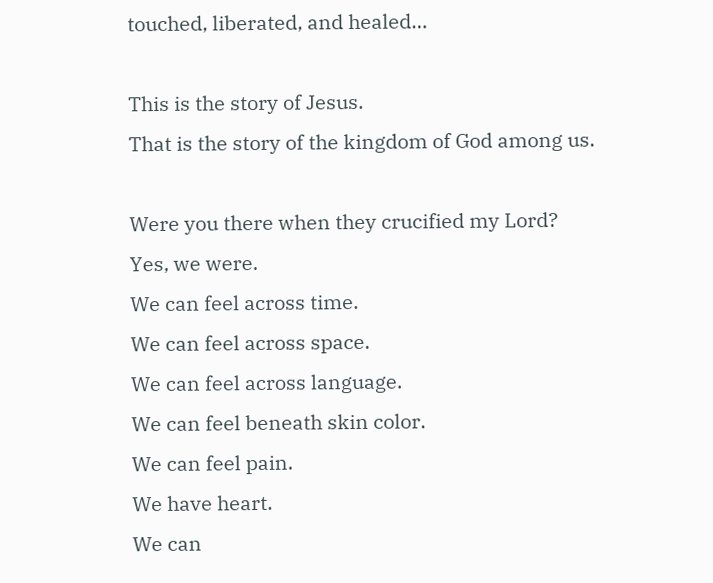touched, liberated, and healed…

This is the story of Jesus.
That is the story of the kingdom of God among us.

Were you there when they crucified my Lord?
Yes, we were.
We can feel across time.
We can feel across space.
We can feel across language.
We can feel beneath skin color.
We can feel pain.
We have heart.
We can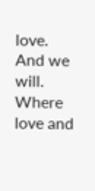love.
And we will.
Where love and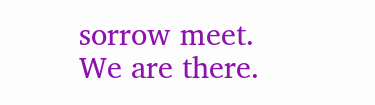sorrow meet.
We are there.